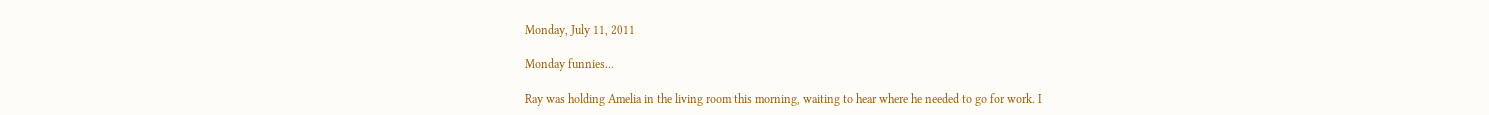Monday, July 11, 2011

Monday funnies...

Ray was holding Amelia in the living room this morning, waiting to hear where he needed to go for work. I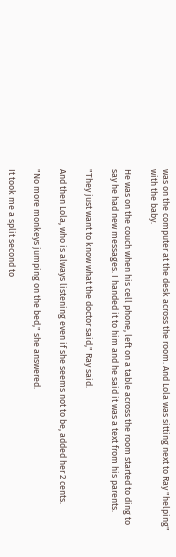was on the computer at the desk across the room. And Lola was sitting next to Ray "helping" with the baby.

He was on the couch when his cell phone, left on a table across the room started to ding to say he had new messages. I handed it to him and he said it was a text from his parents.

"They just want to know what the doctor said," Ray said.

And then Lola, who is always listening even if she seems not to be, added her 2 cents.

"No more monkeys jumping on the bed," she answered.

It took me a split second to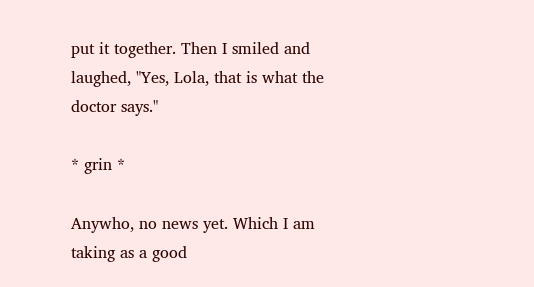put it together. Then I smiled and laughed, "Yes, Lola, that is what the doctor says."

* grin *

Anywho, no news yet. Which I am taking as a good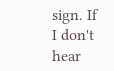sign. If I don't hear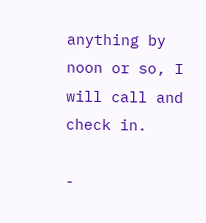anything by noon or so, I will call and check in.

-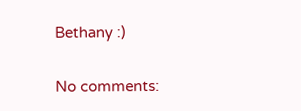Bethany :)

No comments: